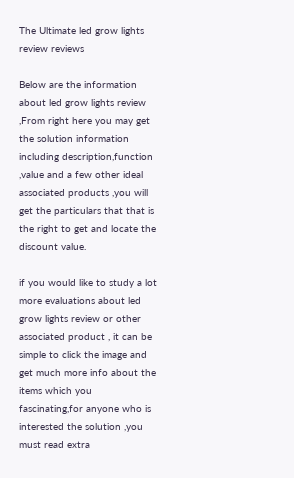The Ultimate led grow lights review reviews

Below are the information about led grow lights review ,From right here you may get the solution information including description,function ,value and a few other ideal associated products ,you will get the particulars that that is the right to get and locate the discount value.

if you would like to study a lot more evaluations about led grow lights review or other associated product , it can be simple to click the image and get much more info about the items which you fascinating,for anyone who is interested the solution ,you must read extra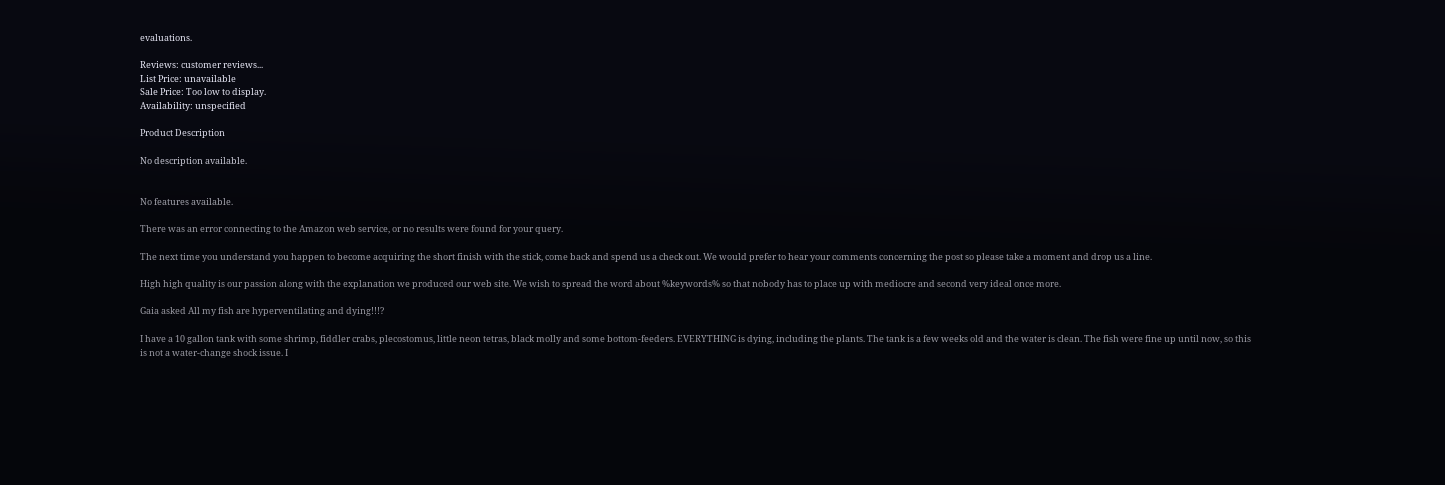evaluations.

Reviews: customer reviews...
List Price: unavailable
Sale Price: Too low to display.
Availability: unspecified

Product Description

No description available.


No features available.

There was an error connecting to the Amazon web service, or no results were found for your query.

The next time you understand you happen to become acquiring the short finish with the stick, come back and spend us a check out. We would prefer to hear your comments concerning the post so please take a moment and drop us a line.

High high quality is our passion along with the explanation we produced our web site. We wish to spread the word about %keywords% so that nobody has to place up with mediocre and second very ideal once more.

Gaia asked All my fish are hyperventilating and dying!!!?

I have a 10 gallon tank with some shrimp, fiddler crabs, plecostomus, little neon tetras, black molly and some bottom-feeders. EVERYTHING is dying, including the plants. The tank is a few weeks old and the water is clean. The fish were fine up until now, so this is not a water-change shock issue. I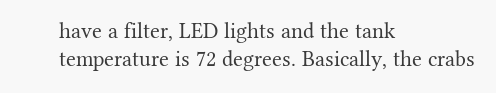have a filter, LED lights and the tank temperature is 72 degrees. Basically, the crabs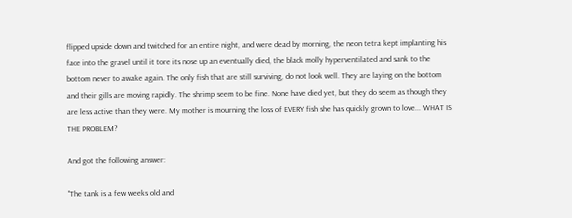flipped upside down and twitched for an entire night, and were dead by morning, the neon tetra kept implanting his face into the gravel until it tore its nose up an eventually died, the black molly hyperventilated and sank to the bottom never to awake again. The only fish that are still surviving, do not look well. They are laying on the bottom and their gills are moving rapidly. The shrimp seem to be fine. None have died yet, but they do seem as though they are less active than they were. My mother is mourning the loss of EVERY fish she has quickly grown to love... WHAT IS THE PROBLEM?

And got the following answer:

"The tank is a few weeks old and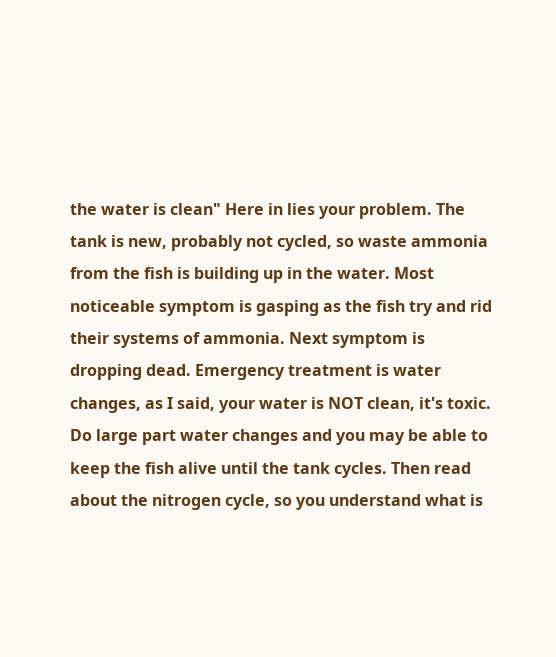the water is clean" Here in lies your problem. The tank is new, probably not cycled, so waste ammonia from the fish is building up in the water. Most noticeable symptom is gasping as the fish try and rid their systems of ammonia. Next symptom is dropping dead. Emergency treatment is water changes, as I said, your water is NOT clean, it's toxic. Do large part water changes and you may be able to keep the fish alive until the tank cycles. Then read about the nitrogen cycle, so you understand what is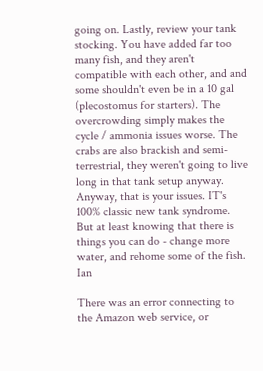going on. Lastly, review your tank stocking. You have added far too many fish, and they aren't compatible with each other, and and some shouldn't even be in a 10 gal (plecostomus for starters). The overcrowding simply makes the cycle / ammonia issues worse. The crabs are also brackish and semi-terrestrial, they weren't going to live long in that tank setup anyway. Anyway, that is your issues. IT's 100% classic new tank syndrome. But at least knowing that there is things you can do - change more water, and rehome some of the fish. Ian

There was an error connecting to the Amazon web service, or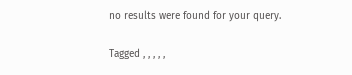no results were found for your query.

Tagged , , , , ,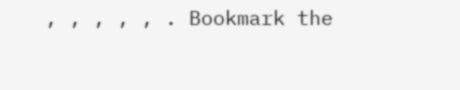, , , , , . Bookmark the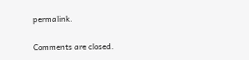permalink.

Comments are closed.